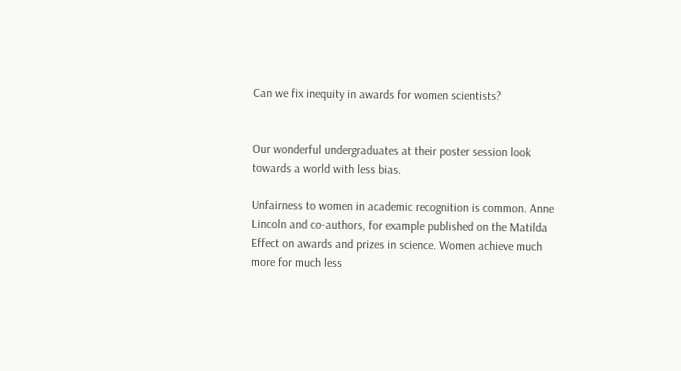Can we fix inequity in awards for women scientists?


Our wonderful undergraduates at their poster session look towards a world with less bias.

Unfairness to women in academic recognition is common. Anne Lincoln and co-authors, for example published on the Matilda Effect on awards and prizes in science. Women achieve much more for much less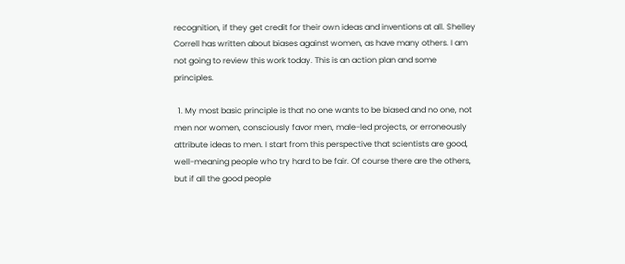recognition, if they get credit for their own ideas and inventions at all. Shelley Correll has written about biases against women, as have many others. I am not going to review this work today. This is an action plan and some principles.

  1. My most basic principle is that no one wants to be biased and no one, not men nor women, consciously favor men, male-led projects, or erroneously attribute ideas to men. I start from this perspective that scientists are good, well-meaning people who try hard to be fair. Of course there are the others, but if all the good people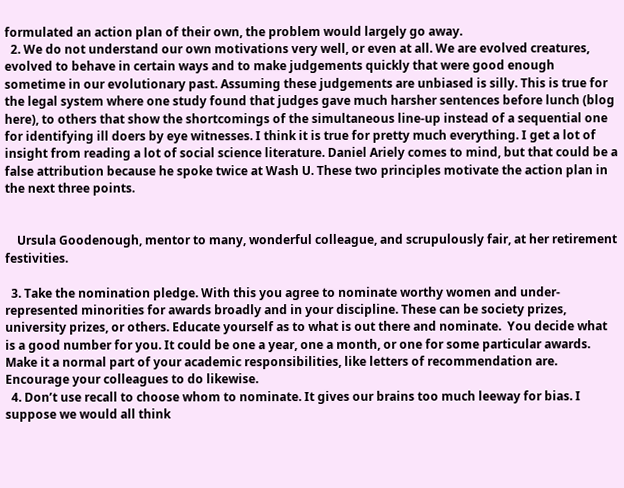formulated an action plan of their own, the problem would largely go away.
  2. We do not understand our own motivations very well, or even at all. We are evolved creatures, evolved to behave in certain ways and to make judgements quickly that were good enough sometime in our evolutionary past. Assuming these judgements are unbiased is silly. This is true for the legal system where one study found that judges gave much harsher sentences before lunch (blog here), to others that show the shortcomings of the simultaneous line-up instead of a sequential one for identifying ill doers by eye witnesses. I think it is true for pretty much everything. I get a lot of insight from reading a lot of social science literature. Daniel Ariely comes to mind, but that could be a false attribution because he spoke twice at Wash U. These two principles motivate the action plan in the next three points.


    Ursula Goodenough, mentor to many, wonderful colleague, and scrupulously fair, at her retirement festivities.

  3. Take the nomination pledge. With this you agree to nominate worthy women and under-represented minorities for awards broadly and in your discipline. These can be society prizes, university prizes, or others. Educate yourself as to what is out there and nominate.  You decide what is a good number for you. It could be one a year, one a month, or one for some particular awards. Make it a normal part of your academic responsibilities, like letters of recommendation are.  Encourage your colleagues to do likewise.
  4. Don’t use recall to choose whom to nominate. It gives our brains too much leeway for bias. I suppose we would all think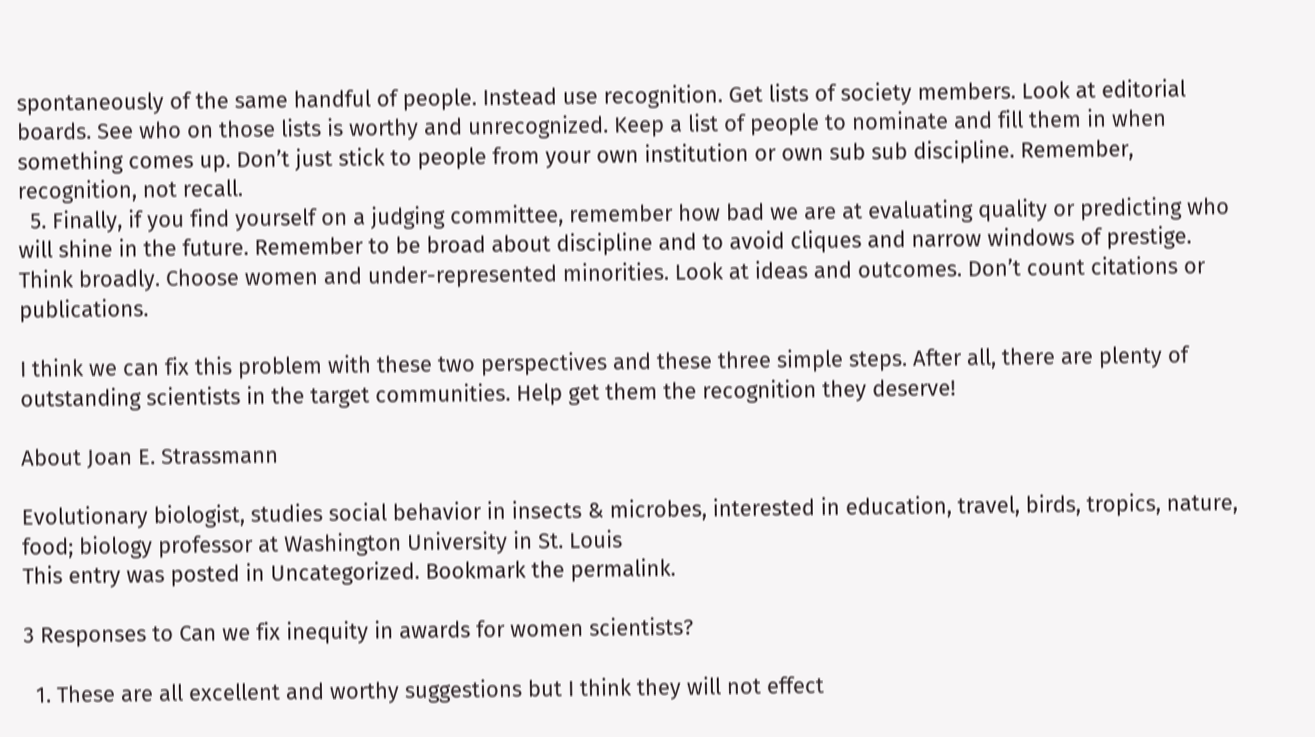spontaneously of the same handful of people. Instead use recognition. Get lists of society members. Look at editorial boards. See who on those lists is worthy and unrecognized. Keep a list of people to nominate and fill them in when something comes up. Don’t just stick to people from your own institution or own sub sub discipline. Remember, recognition, not recall.
  5. Finally, if you find yourself on a judging committee, remember how bad we are at evaluating quality or predicting who will shine in the future. Remember to be broad about discipline and to avoid cliques and narrow windows of prestige. Think broadly. Choose women and under-represented minorities. Look at ideas and outcomes. Don’t count citations or publications.

I think we can fix this problem with these two perspectives and these three simple steps. After all, there are plenty of outstanding scientists in the target communities. Help get them the recognition they deserve!

About Joan E. Strassmann

Evolutionary biologist, studies social behavior in insects & microbes, interested in education, travel, birds, tropics, nature, food; biology professor at Washington University in St. Louis
This entry was posted in Uncategorized. Bookmark the permalink.

3 Responses to Can we fix inequity in awards for women scientists?

  1. These are all excellent and worthy suggestions but I think they will not effect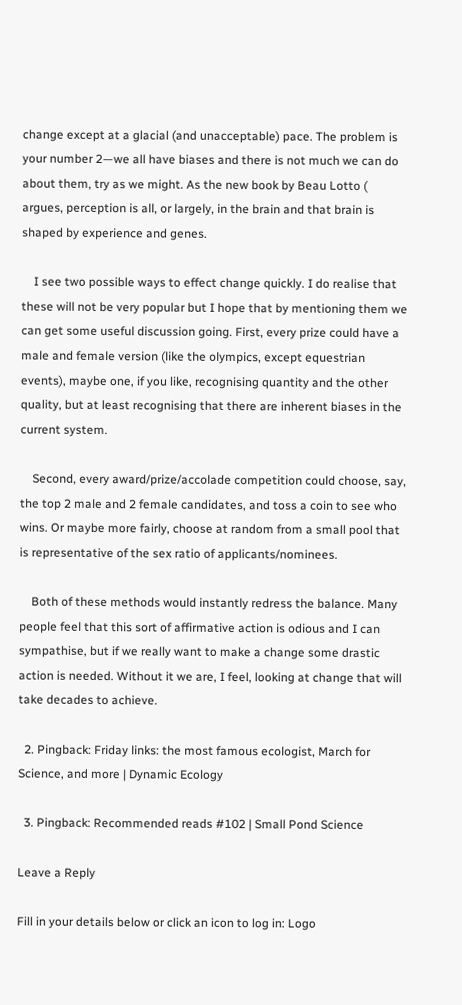change except at a glacial (and unacceptable) pace. The problem is your number 2—we all have biases and there is not much we can do about them, try as we might. As the new book by Beau Lotto ( argues, perception is all, or largely, in the brain and that brain is shaped by experience and genes.

    I see two possible ways to effect change quickly. I do realise that these will not be very popular but I hope that by mentioning them we can get some useful discussion going. First, every prize could have a male and female version (like the olympics, except equestrian events), maybe one, if you like, recognising quantity and the other quality, but at least recognising that there are inherent biases in the current system.

    Second, every award/prize/accolade competition could choose, say, the top 2 male and 2 female candidates, and toss a coin to see who wins. Or maybe more fairly, choose at random from a small pool that is representative of the sex ratio of applicants/nominees.

    Both of these methods would instantly redress the balance. Many people feel that this sort of affirmative action is odious and I can sympathise, but if we really want to make a change some drastic action is needed. Without it we are, I feel, looking at change that will take decades to achieve.

  2. Pingback: Friday links: the most famous ecologist, March for Science, and more | Dynamic Ecology

  3. Pingback: Recommended reads #102 | Small Pond Science

Leave a Reply

Fill in your details below or click an icon to log in: Logo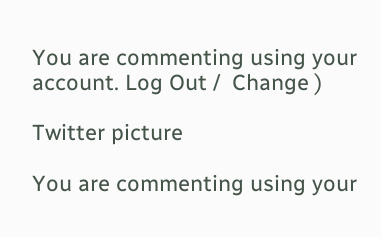You are commenting using your account. Log Out /  Change )

Twitter picture

You are commenting using your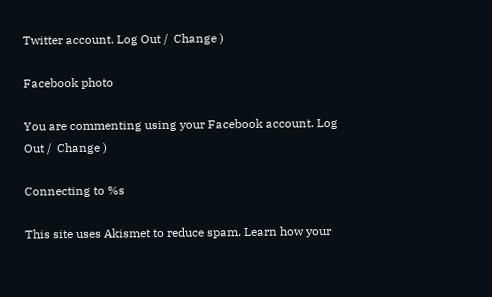Twitter account. Log Out /  Change )

Facebook photo

You are commenting using your Facebook account. Log Out /  Change )

Connecting to %s

This site uses Akismet to reduce spam. Learn how your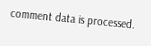comment data is processed.